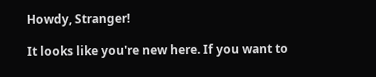Howdy, Stranger!

It looks like you're new here. If you want to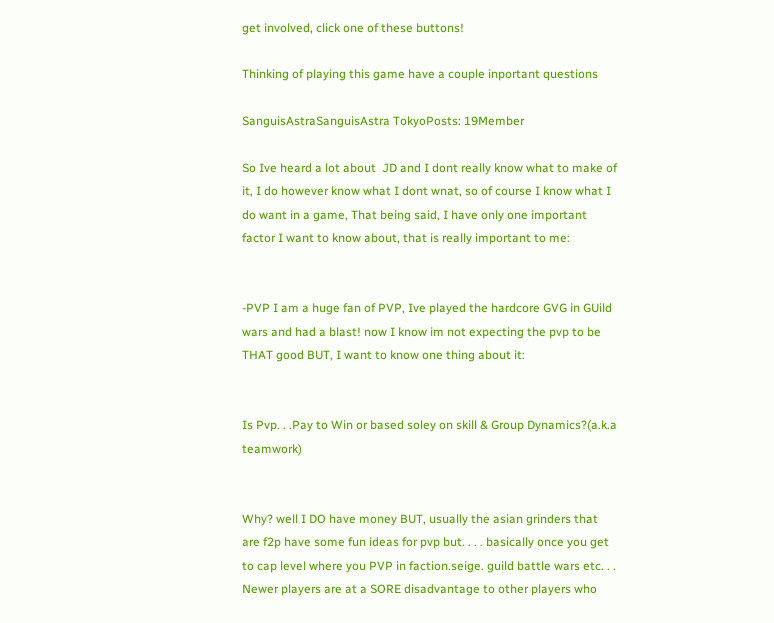get involved, click one of these buttons!

Thinking of playing this game have a couple inportant questions

SanguisAstraSanguisAstra TokyoPosts: 19Member

So Ive heard a lot about  JD and I dont really know what to make of it, I do however know what I dont wnat, so of course I know what I do want in a game, That being said, I have only one important factor I want to know about, that is really important to me:


-PVP I am a huge fan of PVP, Ive played the hardcore GVG in GUild wars and had a blast! now I know im not expecting the pvp to be THAT good BUT, I want to know one thing about it:


Is Pvp. . .Pay to Win or based soley on skill & Group Dynamics?(a.k.a teamwork)


Why? well I DO have money BUT, usually the asian grinders that are f2p have some fun ideas for pvp but. . . . basically once you get to cap level where you PVP in faction.seige. guild battle wars etc. . . Newer players are at a SORE disadvantage to other players who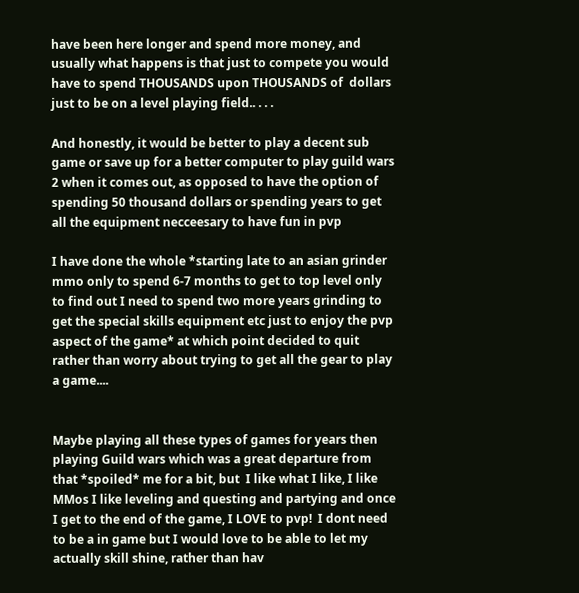have been here longer and spend more money, and usually what happens is that just to compete you would have to spend THOUSANDS upon THOUSANDS of  dollars just to be on a level playing field.. . . .

And honestly, it would be better to play a decent sub game or save up for a better computer to play guild wars 2 when it comes out, as opposed to have the option of spending 50 thousand dollars or spending years to get all the equipment necceesary to have fun in pvp

I have done the whole *starting late to an asian grinder mmo only to spend 6-7 months to get to top level only to find out I need to spend two more years grinding to get the special skills equipment etc just to enjoy the pvp aspect of the game* at which point decided to quit rather than worry about trying to get all the gear to play a game....


Maybe playing all these types of games for years then playing Guild wars which was a great departure from that *spoiled* me for a bit, but  I like what I like, I like MMos I like leveling and questing and partying and once I get to the end of the game, I LOVE to pvp!  I dont need to be a in game but I would love to be able to let my actually skill shine, rather than hav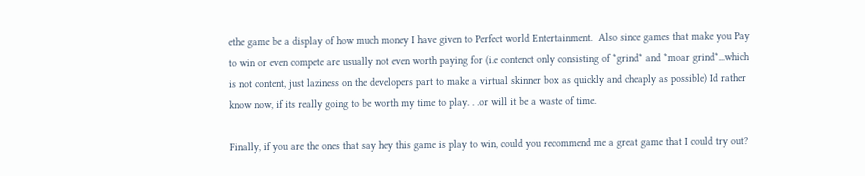ethe game be a display of how much money I have given to Perfect world Entertainment.  Also since games that make you Pay to win or even compete are usually not even worth paying for (i.e contenct only consisting of *grind* and *moar grind*...which is not content, just laziness on the developers part to make a virtual skinner box as quickly and cheaply as possible) Id rather know now, if its really going to be worth my time to play. . .or will it be a waste of time.

Finally, if you are the ones that say hey this game is play to win, could you recommend me a great game that I could try out?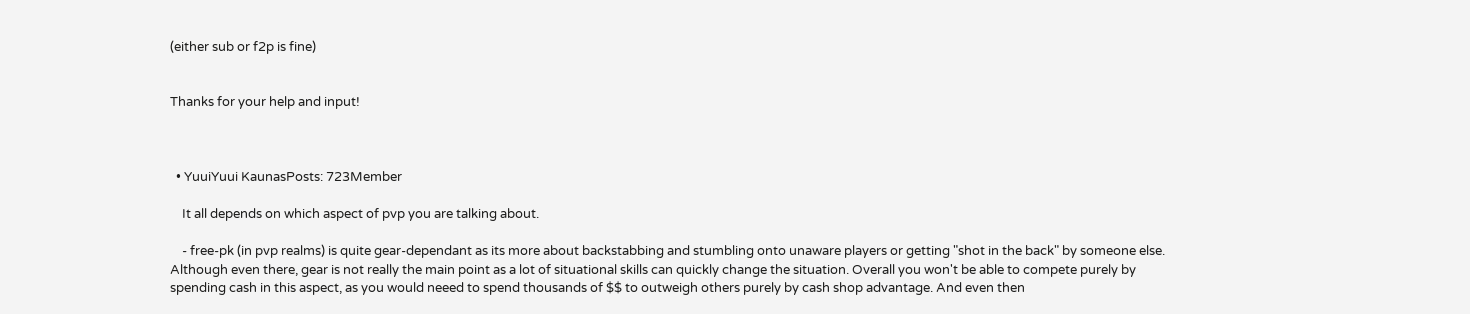(either sub or f2p is fine)


Thanks for your help and input!



  • YuuiYuui KaunasPosts: 723Member

    It all depends on which aspect of pvp you are talking about.

    - free-pk (in pvp realms) is quite gear-dependant as its more about backstabbing and stumbling onto unaware players or getting "shot in the back" by someone else. Although even there, gear is not really the main point as a lot of situational skills can quickly change the situation. Overall you won't be able to compete purely by spending cash in this aspect, as you would neeed to spend thousands of $$ to outweigh others purely by cash shop advantage. And even then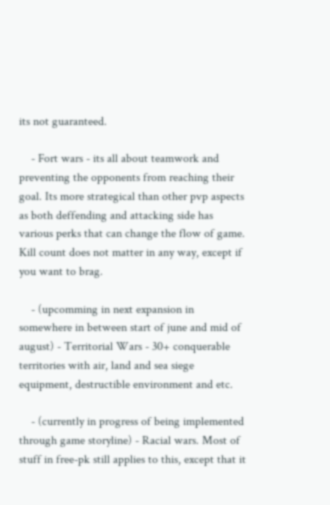its not guaranteed.

    - Fort wars - its all about teamwork and preventing the opponents from reaching their goal. Its more strategical than other pvp aspects as both deffending and attacking side has various perks that can change the flow of game. Kill count does not matter in any way, except if you want to brag.

    - (upcomming in next expansion in somewhere in between start of june and mid of august) - Territorial Wars - 30+ conquerable territories with air, land and sea siege equipment, destructible environment and etc.

    - (currently in progress of being implemented through game storyline) - Racial wars. Most of stuff in free-pk still applies to this, except that it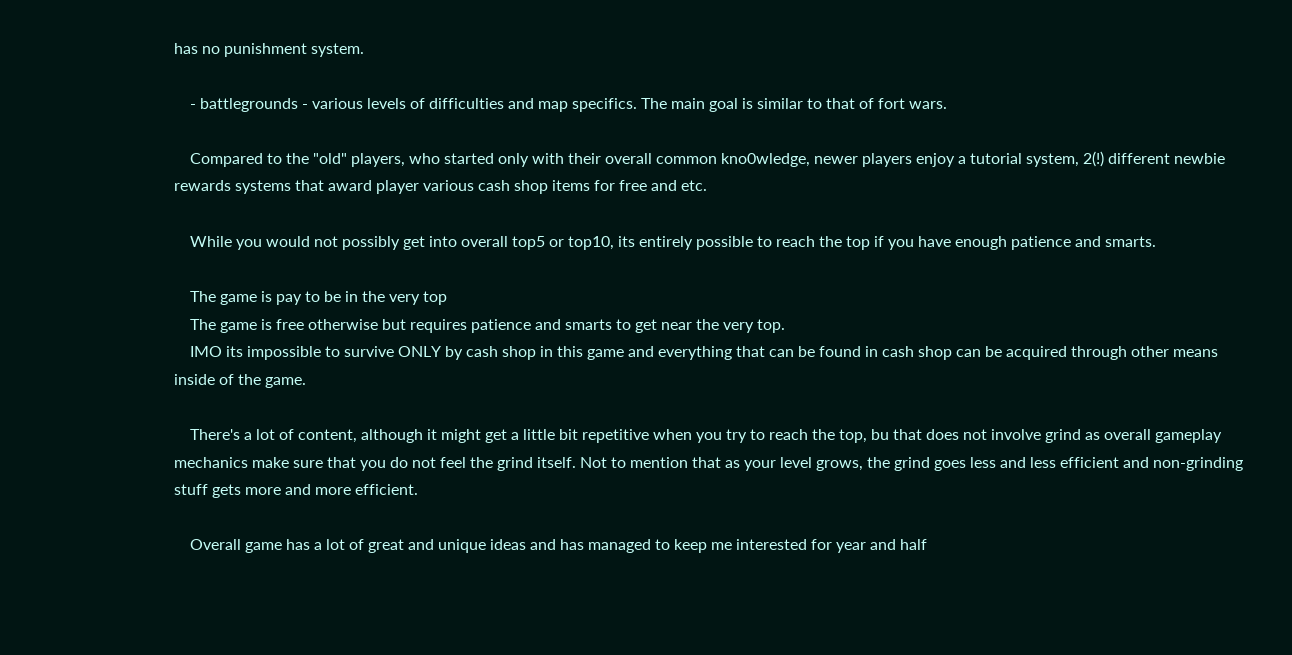has no punishment system.

    - battlegrounds - various levels of difficulties and map specifics. The main goal is similar to that of fort wars.

    Compared to the "old" players, who started only with their overall common kno0wledge, newer players enjoy a tutorial system, 2(!) different newbie rewards systems that award player various cash shop items for free and etc.

    While you would not possibly get into overall top5 or top10, its entirely possible to reach the top if you have enough patience and smarts.

    The game is pay to be in the very top
    The game is free otherwise but requires patience and smarts to get near the very top.
    IMO its impossible to survive ONLY by cash shop in this game and everything that can be found in cash shop can be acquired through other means inside of the game.

    There's a lot of content, although it might get a little bit repetitive when you try to reach the top, bu that does not involve grind as overall gameplay mechanics make sure that you do not feel the grind itself. Not to mention that as your level grows, the grind goes less and less efficient and non-grinding stuff gets more and more efficient.

    Overall game has a lot of great and unique ideas and has managed to keep me interested for year and half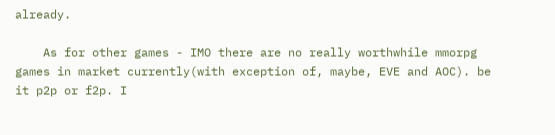already.

    As for other games - IMO there are no really worthwhile mmorpg games in market currently(with exception of, maybe, EVE and AOC). be it p2p or f2p. I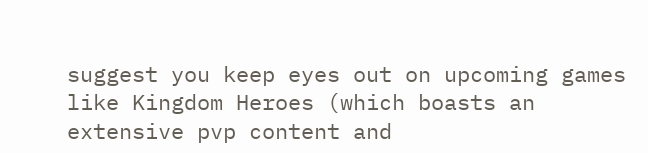suggest you keep eyes out on upcoming games like Kingdom Heroes (which boasts an extensive pvp content and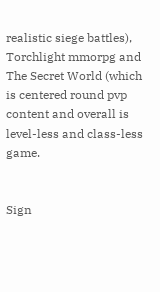realistic siege battles), Torchlight mmorpg and The Secret World (which is centered round pvp content and overall is level-less and class-less game.


Sign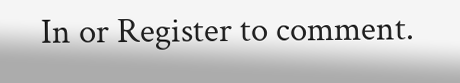In or Register to comment.